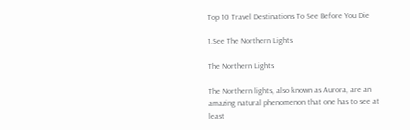Top 10 Travel Destinations To See Before You Die

1.See The Northern Lights

The Northern Lights

The Northern lights, also known as Aurora, are an amazing natural phenomenon that one has to see at least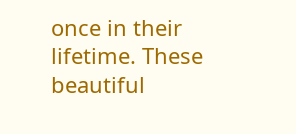once in their lifetime. These beautiful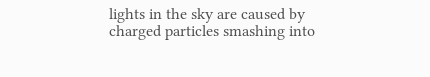lights in the sky are caused by charged particles smashing into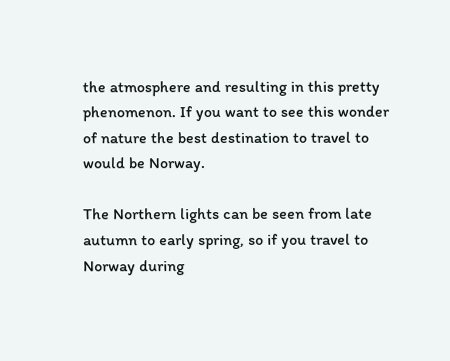the atmosphere and resulting in this pretty phenomenon. If you want to see this wonder of nature the best destination to travel to would be Norway.

The Northern lights can be seen from late autumn to early spring, so if you travel to Norway during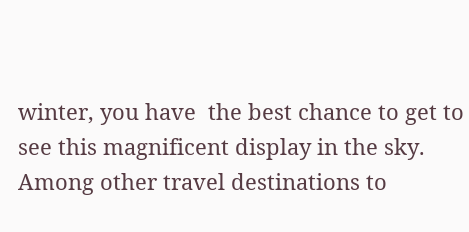winter, you have  the best chance to get to see this magnificent display in the sky. Among other travel destinations to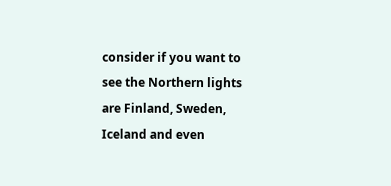consider if you want to see the Northern lights are Finland, Sweden, Iceland and even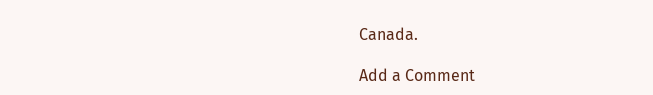Canada.

Add a Comment